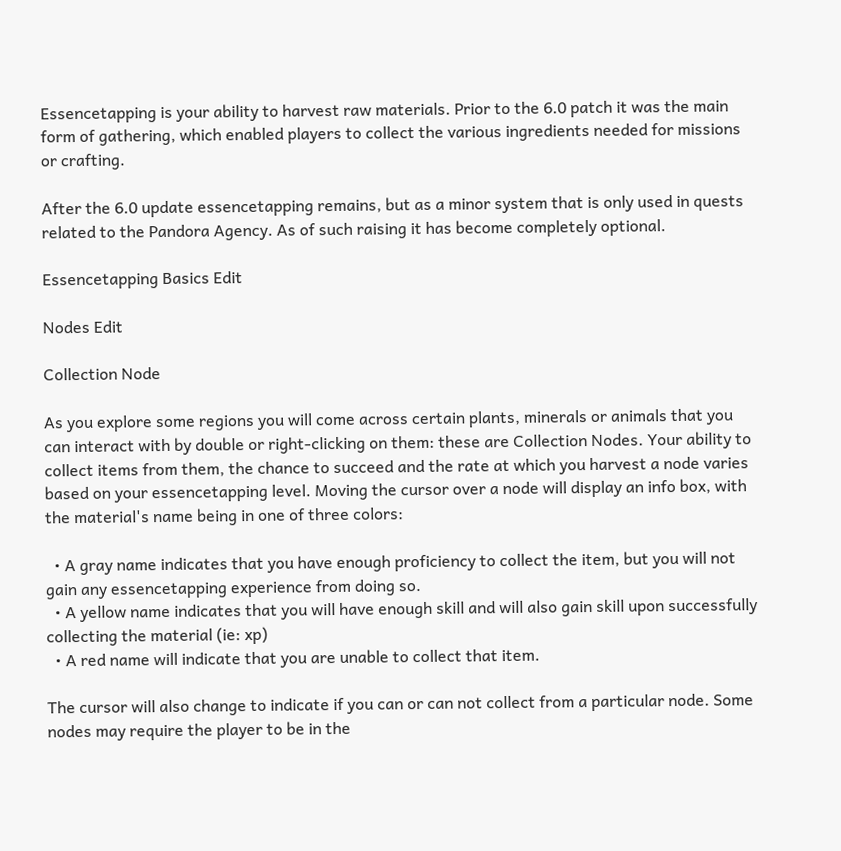Essencetapping is your ability to harvest raw materials. Prior to the 6.0 patch it was the main form of gathering, which enabled players to collect the various ingredients needed for missions or crafting.

After the 6.0 update essencetapping remains, but as a minor system that is only used in quests related to the Pandora Agency. As of such raising it has become completely optional.

Essencetapping Basics Edit

Nodes Edit

Collection Node

As you explore some regions you will come across certain plants, minerals or animals that you can interact with by double or right-clicking on them: these are Collection Nodes. Your ability to collect items from them, the chance to succeed and the rate at which you harvest a node varies based on your essencetapping level. Moving the cursor over a node will display an info box, with the material's name being in one of three colors:

  • A gray name indicates that you have enough proficiency to collect the item, but you will not gain any essencetapping experience from doing so.
  • A yellow name indicates that you will have enough skill and will also gain skill upon successfully collecting the material (ie: xp)
  • A red name will indicate that you are unable to collect that item.

The cursor will also change to indicate if you can or can not collect from a particular node. Some nodes may require the player to be in the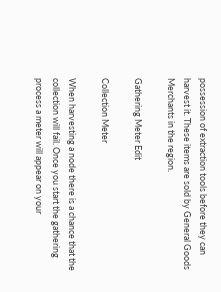possession of extraction tools before they can harvest it. These items are sold by General Goods Merchants in the region.

Gathering Meter Edit

Collection Meter

When harvesting a node there is a chance that the collection will fail. Once you start the gathering process a meter will appear on your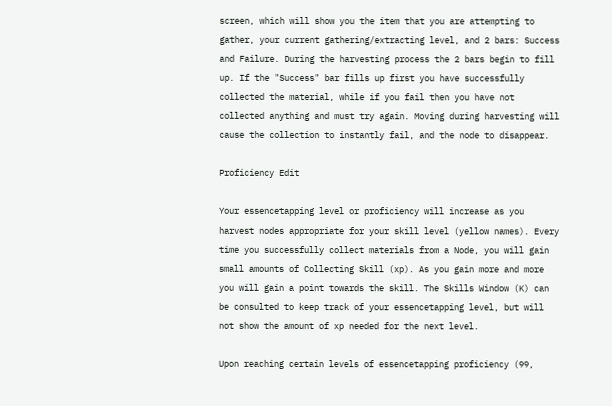screen, which will show you the item that you are attempting to gather, your current gathering/extracting level, and 2 bars: Success and Failure. During the harvesting process the 2 bars begin to fill up. If the "Success" bar fills up first you have successfully collected the material, while if you fail then you have not collected anything and must try again. Moving during harvesting will cause the collection to instantly fail, and the node to disappear.

Proficiency Edit

Your essencetapping level or proficiency will increase as you harvest nodes appropriate for your skill level (yellow names). Every time you successfully collect materials from a Node, you will gain small amounts of Collecting Skill (xp). As you gain more and more you will gain a point towards the skill. The Skills Window (K) can be consulted to keep track of your essencetapping level, but will not show the amount of xp needed for the next level.

Upon reaching certain levels of essencetapping proficiency (99,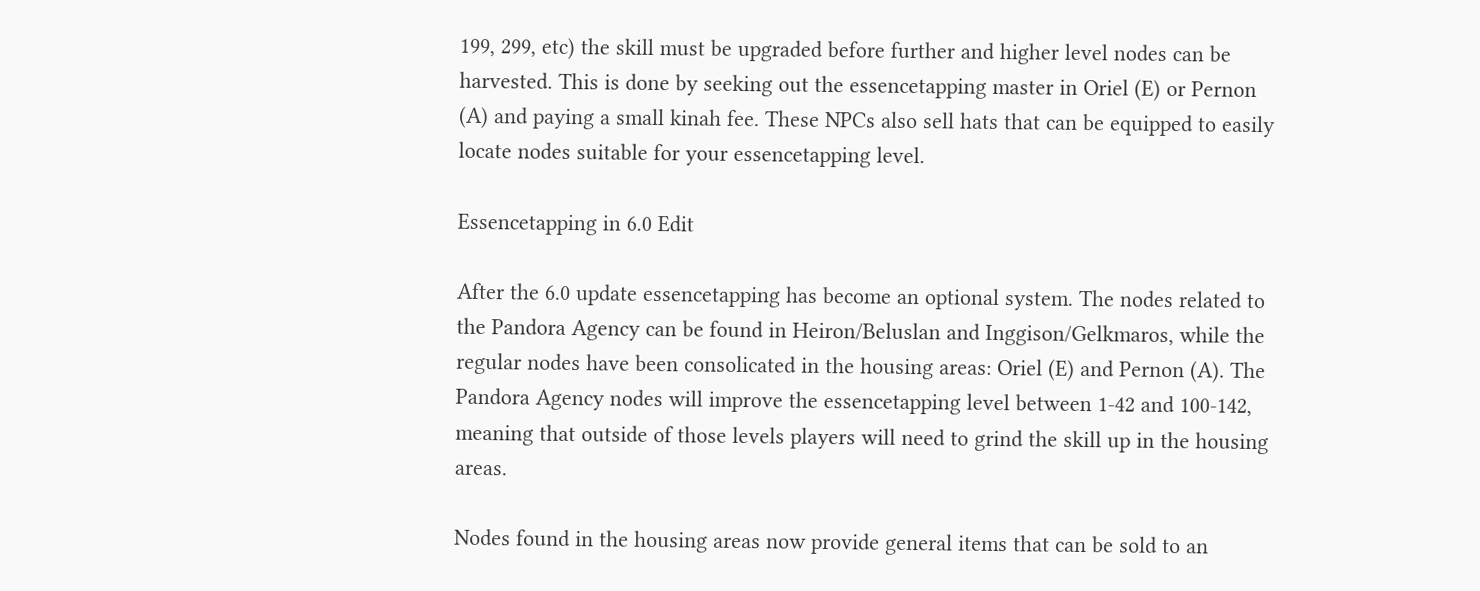199, 299, etc) the skill must be upgraded before further and higher level nodes can be harvested. This is done by seeking out the essencetapping master in Oriel (E) or Pernon (A) and paying a small kinah fee. These NPCs also sell hats that can be equipped to easily locate nodes suitable for your essencetapping level.

Essencetapping in 6.0 Edit

After the 6.0 update essencetapping has become an optional system. The nodes related to the Pandora Agency can be found in Heiron/Beluslan and Inggison/Gelkmaros, while the regular nodes have been consolicated in the housing areas: Oriel (E) and Pernon (A). The Pandora Agency nodes will improve the essencetapping level between 1-42 and 100-142, meaning that outside of those levels players will need to grind the skill up in the housing areas.

Nodes found in the housing areas now provide general items that can be sold to an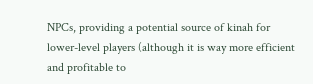NPCs, providing a potential source of kinah for lower-level players (although it is way more efficient and profitable to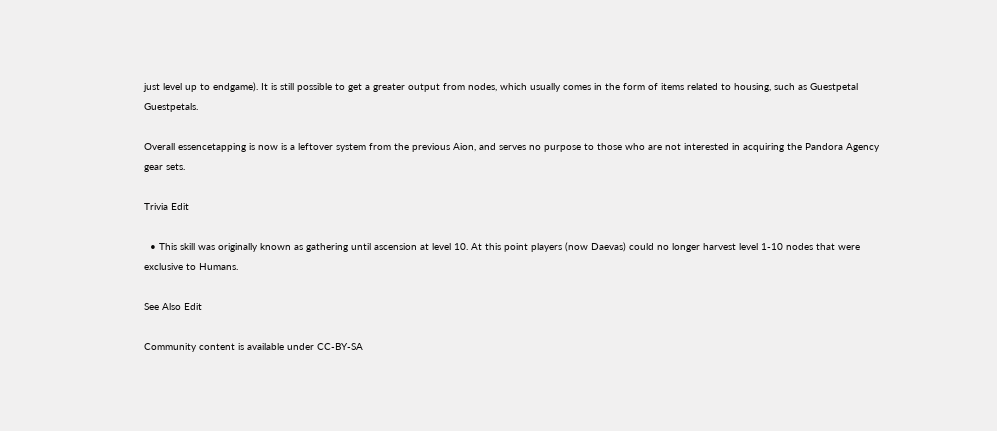just level up to endgame). It is still possible to get a greater output from nodes, which usually comes in the form of items related to housing, such as Guestpetal Guestpetals.

Overall essencetapping is now is a leftover system from the previous Aion, and serves no purpose to those who are not interested in acquiring the Pandora Agency gear sets.

Trivia Edit

  • This skill was originally known as gathering until ascension at level 10. At this point players (now Daevas) could no longer harvest level 1-10 nodes that were exclusive to Humans.

See Also Edit

Community content is available under CC-BY-SA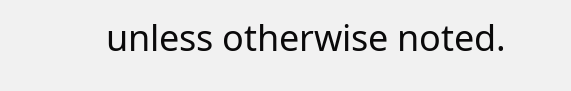unless otherwise noted.